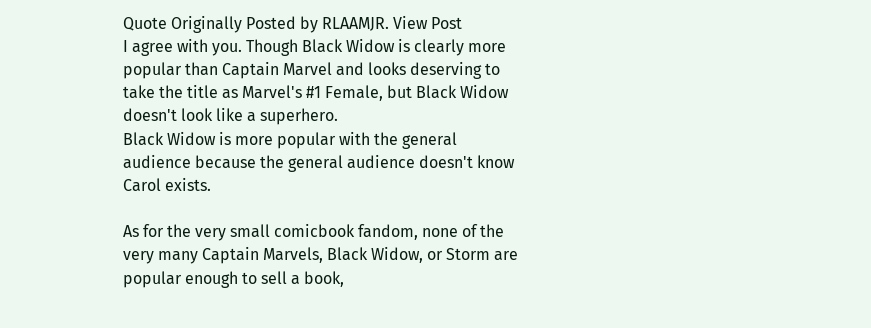Quote Originally Posted by RLAAMJR. View Post
I agree with you. Though Black Widow is clearly more popular than Captain Marvel and looks deserving to take the title as Marvel's #1 Female, but Black Widow doesn't look like a superhero.
Black Widow is more popular with the general audience because the general audience doesn't know Carol exists.

As for the very small comicbook fandom, none of the very many Captain Marvels, Black Widow, or Storm are popular enough to sell a book,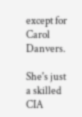except for Carol Danvers.

She's just a skilled CIA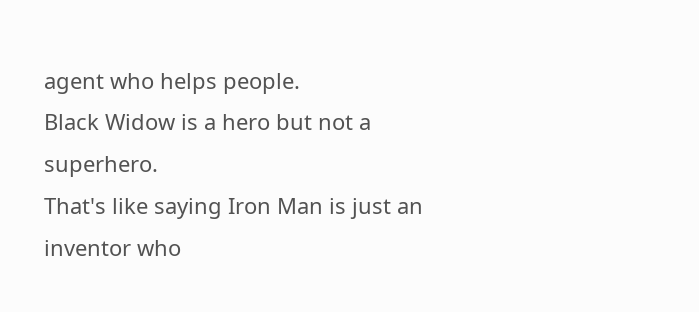agent who helps people.
Black Widow is a hero but not a superhero.
That's like saying Iron Man is just an inventor who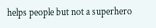helps people but not a superhero